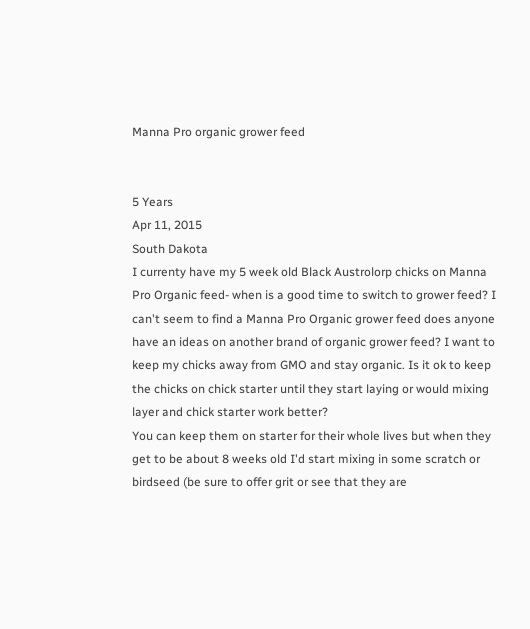Manna Pro organic grower feed


5 Years
Apr 11, 2015
South Dakota
I currenty have my 5 week old Black Austrolorp chicks on Manna Pro Organic feed- when is a good time to switch to grower feed? I can't seem to find a Manna Pro Organic grower feed does anyone have an ideas on another brand of organic grower feed? I want to keep my chicks away from GMO and stay organic. Is it ok to keep the chicks on chick starter until they start laying or would mixing layer and chick starter work better?
You can keep them on starter for their whole lives but when they get to be about 8 weeks old I'd start mixing in some scratch or birdseed (be sure to offer grit or see that they are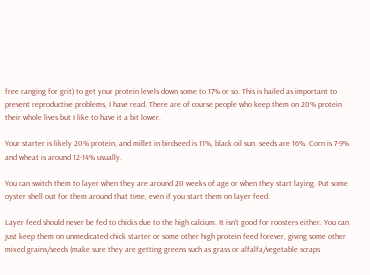free ranging for grit) to get your protein levels down some to 17% or so. This is hailed as important to prevent reproductive problems, I have read. There are of course people who keep them on 20% protein their whole lives but I like to have it a bit lower.

Your starter is likely 20% protein, and millet in birdseed is 11%, black oil sun. seeds are 16%. Corn is 7-9% and wheat is around 12-14% usually.

You can switch them to layer when they are around 20 weeks of age or when they start laying. Put some oyster shell out for them around that time, even if you start them on layer feed.

Layer feed should never be fed to chicks due to the high calcium. It isn't good for roosters either. You can just keep them on unmedicated chick starter or some other high protein feed forever, giving some other mixed grains/seeds (make sure they are getting greens such as grass or alfalfa/vegetable scraps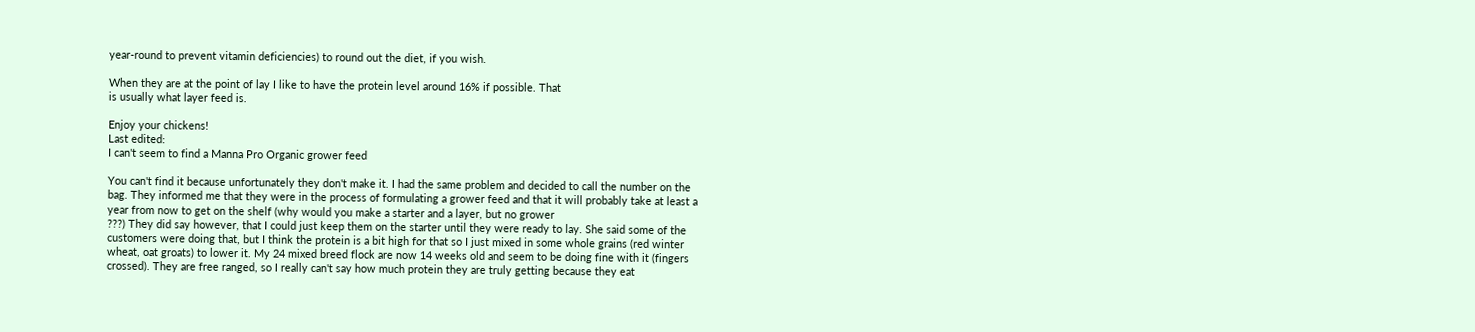year-round to prevent vitamin deficiencies) to round out the diet, if you wish.

When they are at the point of lay I like to have the protein level around 16% if possible. That
is usually what layer feed is.

Enjoy your chickens!
Last edited:
I can't seem to find a Manna Pro Organic grower feed

You can't find it because unfortunately they don't make it. I had the same problem and decided to call the number on the bag. They informed me that they were in the process of formulating a grower feed and that it will probably take at least a year from now to get on the shelf (why would you make a starter and a layer, but no grower
???) They did say however, that I could just keep them on the starter until they were ready to lay. She said some of the customers were doing that, but I think the protein is a bit high for that so I just mixed in some whole grains (red winter wheat, oat groats) to lower it. My 24 mixed breed flock are now 14 weeks old and seem to be doing fine with it (fingers crossed). They are free ranged, so I really can't say how much protein they are truly getting because they eat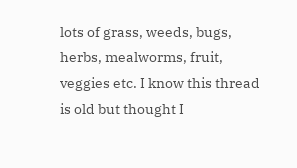lots of grass, weeds, bugs, herbs, mealworms, fruit, veggies etc. I know this thread is old but thought I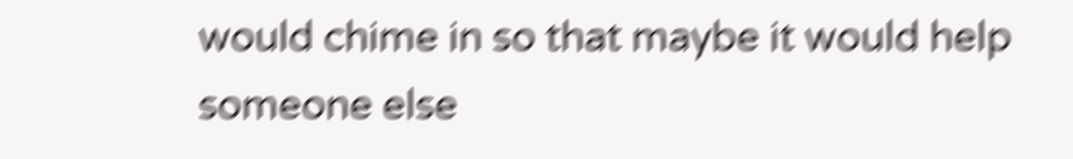would chime in so that maybe it would help someone else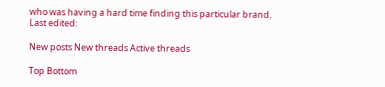who was having a hard time finding this particular brand.
Last edited:

New posts New threads Active threads

Top Bottom